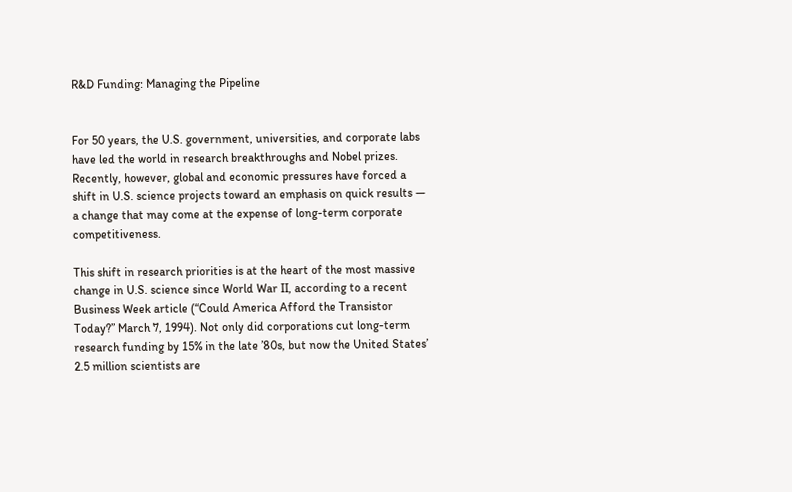R&D Funding: Managing the Pipeline


For 50 years, the U.S. government, universities, and corporate labs have led the world in research breakthroughs and Nobel prizes. Recently, however, global and economic pressures have forced a shift in U.S. science projects toward an emphasis on quick results — a change that may come at the expense of long-term corporate competitiveness.

This shift in research priorities is at the heart of the most massive change in U.S. science since World War II, according to a recent Business Week article (“Could America Afford the Transistor Today?” March 7, 1994). Not only did corporations cut long-term research funding by 15% in the late ’80s, but now the United States’ 2.5 million scientists are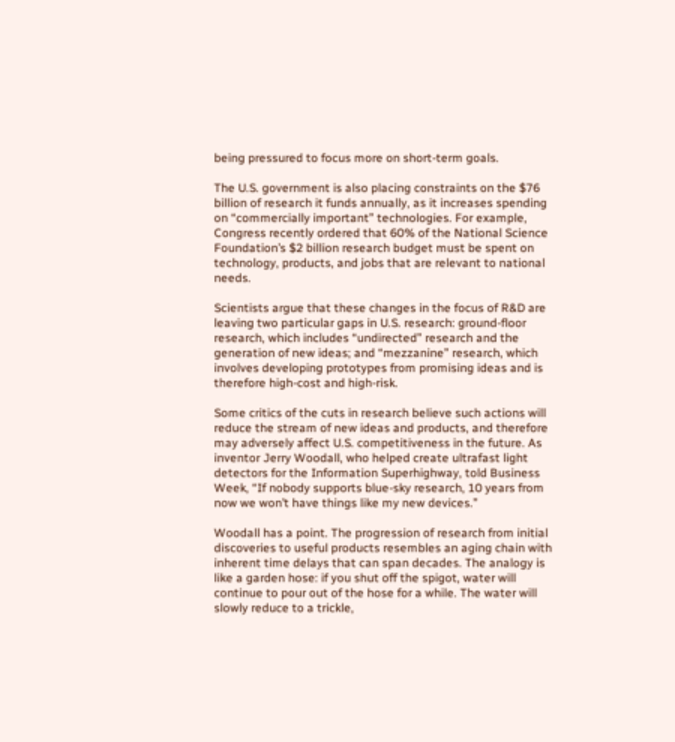being pressured to focus more on short-term goals.

The U.S. government is also placing constraints on the $76 billion of research it funds annually, as it increases spending on “commercially important” technologies. For example, Congress recently ordered that 60% of the National Science Foundation’s $2 billion research budget must be spent on technology, products, and jobs that are relevant to national needs.

Scientists argue that these changes in the focus of R&D are leaving two particular gaps in U.S. research: ground-floor research, which includes “undirected” research and the generation of new ideas; and “mezzanine” research, which involves developing prototypes from promising ideas and is therefore high-cost and high-risk.

Some critics of the cuts in research believe such actions will reduce the stream of new ideas and products, and therefore may adversely affect U.S. competitiveness in the future. As inventor Jerry Woodall, who helped create ultrafast light detectors for the Information Superhighway, told Business Week, “If nobody supports blue-sky research, 10 years from now we won’t have things like my new devices.”

Woodall has a point. The progression of research from initial discoveries to useful products resembles an aging chain with inherent time delays that can span decades. The analogy is like a garden hose: if you shut off the spigot, water will continue to pour out of the hose for a while. The water will slowly reduce to a trickle,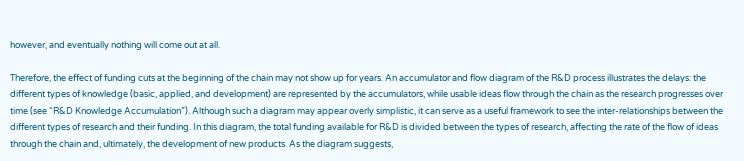however, and eventually nothing will come out at all.

Therefore, the effect of funding cuts at the beginning of the chain may not show up for years. An accumulator and flow diagram of the R&D process illustrates the delays: the different types of knowledge (basic, applied, and development) are represented by the accumulators, while usable ideas flow through the chain as the research progresses over time (see “R&D Knowledge Accumulation”). Although such a diagram may appear overly simplistic, it can serve as a useful framework to see the inter-relationships between the different types of research and their funding. In this diagram, the total funding available for R&D is divided between the types of research, affecting the rate of the flow of ideas through the chain and, ultimately, the development of new products. As the diagram suggests,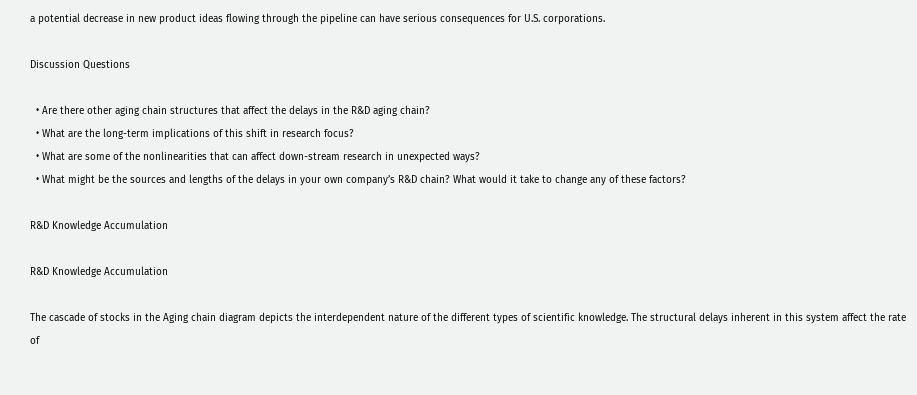a potential decrease in new product ideas flowing through the pipeline can have serious consequences for U.S. corporations.

Discussion Questions

  • Are there other aging chain structures that affect the delays in the R&D aging chain?
  • What are the long-term implications of this shift in research focus?
  • What are some of the nonlinearities that can affect down-stream research in unexpected ways?
  • What might be the sources and lengths of the delays in your own company’s R&D chain? What would it take to change any of these factors?

R&D Knowledge Accumulation

R&D Knowledge Accumulation

The cascade of stocks in the Aging chain diagram depicts the interdependent nature of the different types of scientific knowledge. The structural delays inherent in this system affect the rate of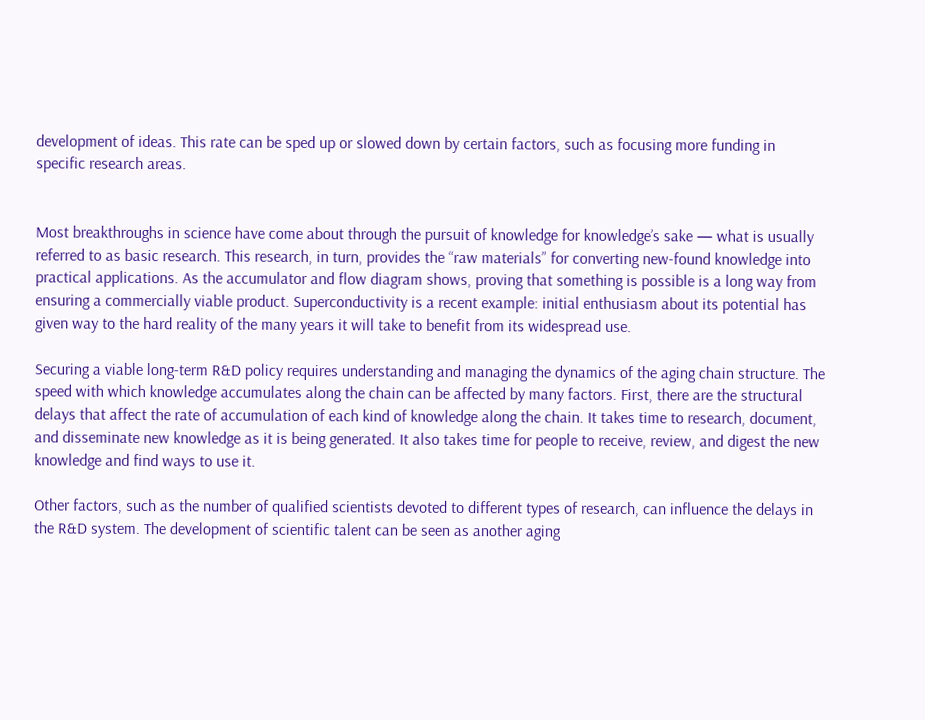development of ideas. This rate can be sped up or slowed down by certain factors, such as focusing more funding in specific research areas.


Most breakthroughs in science have come about through the pursuit of knowledge for knowledge’s sake — what is usually referred to as basic research. This research, in turn, provides the “raw materials” for converting new-found knowledge into practical applications. As the accumulator and flow diagram shows, proving that something is possible is a long way from ensuring a commercially viable product. Superconductivity is a recent example: initial enthusiasm about its potential has given way to the hard reality of the many years it will take to benefit from its widespread use.

Securing a viable long-term R&D policy requires understanding and managing the dynamics of the aging chain structure. The speed with which knowledge accumulates along the chain can be affected by many factors. First, there are the structural delays that affect the rate of accumulation of each kind of knowledge along the chain. It takes time to research, document, and disseminate new knowledge as it is being generated. It also takes time for people to receive, review, and digest the new knowledge and find ways to use it.

Other factors, such as the number of qualified scientists devoted to different types of research, can influence the delays in the R&D system. The development of scientific talent can be seen as another aging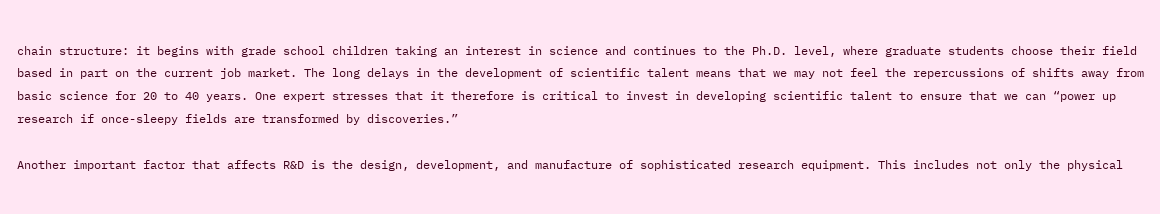chain structure: it begins with grade school children taking an interest in science and continues to the Ph.D. level, where graduate students choose their field based in part on the current job market. The long delays in the development of scientific talent means that we may not feel the repercussions of shifts away from basic science for 20 to 40 years. One expert stresses that it therefore is critical to invest in developing scientific talent to ensure that we can “power up research if once-sleepy fields are transformed by discoveries.”

Another important factor that affects R&D is the design, development, and manufacture of sophisticated research equipment. This includes not only the physical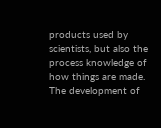products used by scientists, but also the process knowledge of how things are made. The development of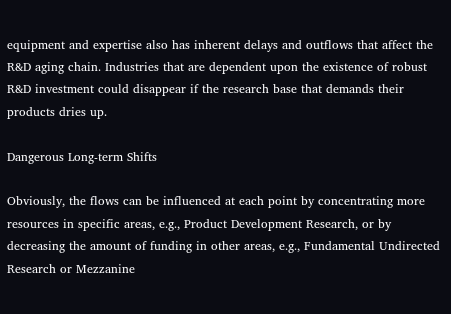equipment and expertise also has inherent delays and outflows that affect the R&D aging chain. Industries that are dependent upon the existence of robust R&D investment could disappear if the research base that demands their products dries up.

Dangerous Long-term Shifts

Obviously, the flows can be influenced at each point by concentrating more resources in specific areas, e.g., Product Development Research, or by decreasing the amount of funding in other areas, e.g., Fundamental Undirected Research or Mezzanine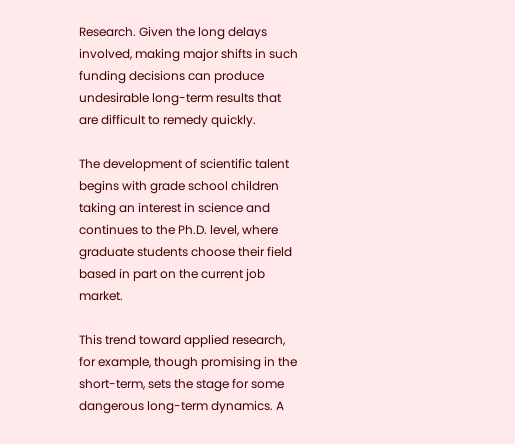Research. Given the long delays involved, making major shifts in such funding decisions can produce undesirable long-term results that are difficult to remedy quickly.

The development of scientific talent begins with grade school children taking an interest in science and continues to the Ph.D. level, where graduate students choose their field based in part on the current job market.

This trend toward applied research, for example, though promising in the short-term, sets the stage for some dangerous long-term dynamics. A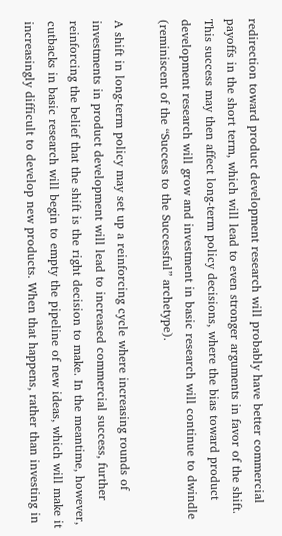redirection toward product development research will probably have better commercial payoffs in the short term, which will lead to even stronger arguments in favor of the shift. This success may then affect long-term policy decisions, where the bias toward product development research will grow and investment in basic research will continue to dwindle (reminiscent of the “Success to the Successful” archetype).

A shift in long-term policy may set up a reinforcing cycle where increasing rounds of investments in product development will lead to increased commercial success, further reinforcing the belief that the shift is the right decision to make. In the meantime, however, cutbacks in basic research will begin to empty the pipeline of new ideas, which will make it increasingly difficult to develop new products. When that happens, rather than investing in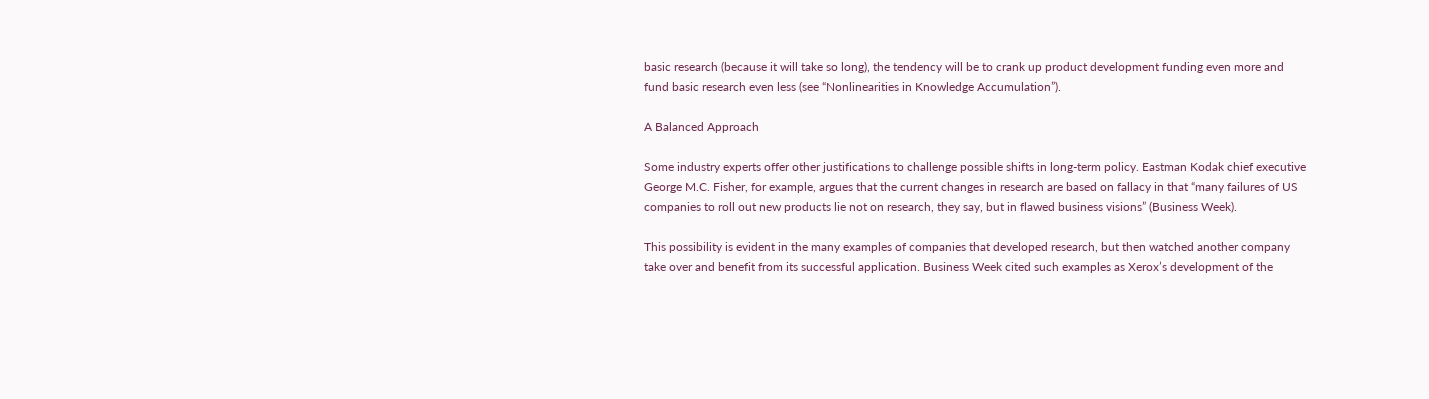basic research (because it will take so long), the tendency will be to crank up product development funding even more and fund basic research even less (see “Nonlinearities in Knowledge Accumulation”).

A Balanced Approach

Some industry experts offer other justifications to challenge possible shifts in long-term policy. Eastman Kodak chief executive George M.C. Fisher, for example, argues that the current changes in research are based on fallacy in that “many failures of US companies to roll out new products lie not on research, they say, but in flawed business visions” (Business Week).

This possibility is evident in the many examples of companies that developed research, but then watched another company take over and benefit from its successful application. Business Week cited such examples as Xerox’s development of the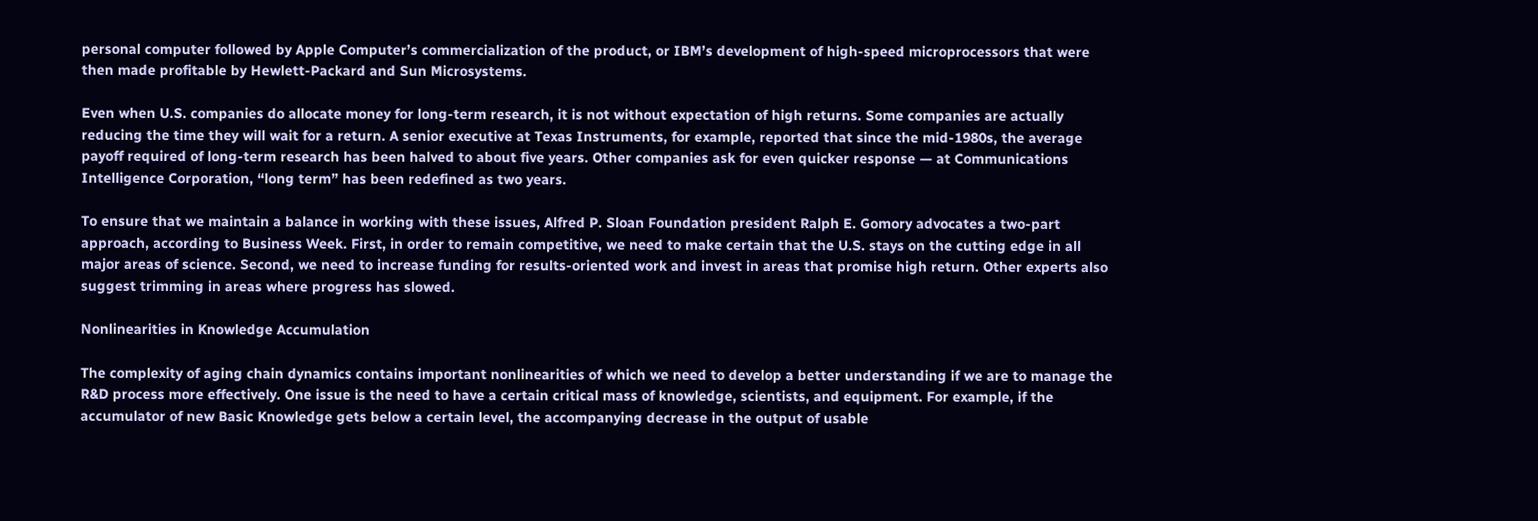personal computer followed by Apple Computer’s commercialization of the product, or IBM’s development of high-speed microprocessors that were then made profitable by Hewlett-Packard and Sun Microsystems.

Even when U.S. companies do allocate money for long-term research, it is not without expectation of high returns. Some companies are actually reducing the time they will wait for a return. A senior executive at Texas Instruments, for example, reported that since the mid-1980s, the average payoff required of long-term research has been halved to about five years. Other companies ask for even quicker response — at Communications Intelligence Corporation, “long term” has been redefined as two years.

To ensure that we maintain a balance in working with these issues, Alfred P. Sloan Foundation president Ralph E. Gomory advocates a two-part approach, according to Business Week. First, in order to remain competitive, we need to make certain that the U.S. stays on the cutting edge in all major areas of science. Second, we need to increase funding for results-oriented work and invest in areas that promise high return. Other experts also suggest trimming in areas where progress has slowed.

Nonlinearities in Knowledge Accumulation

The complexity of aging chain dynamics contains important nonlinearities of which we need to develop a better understanding if we are to manage the R&D process more effectively. One issue is the need to have a certain critical mass of knowledge, scientists, and equipment. For example, if the accumulator of new Basic Knowledge gets below a certain level, the accompanying decrease in the output of usable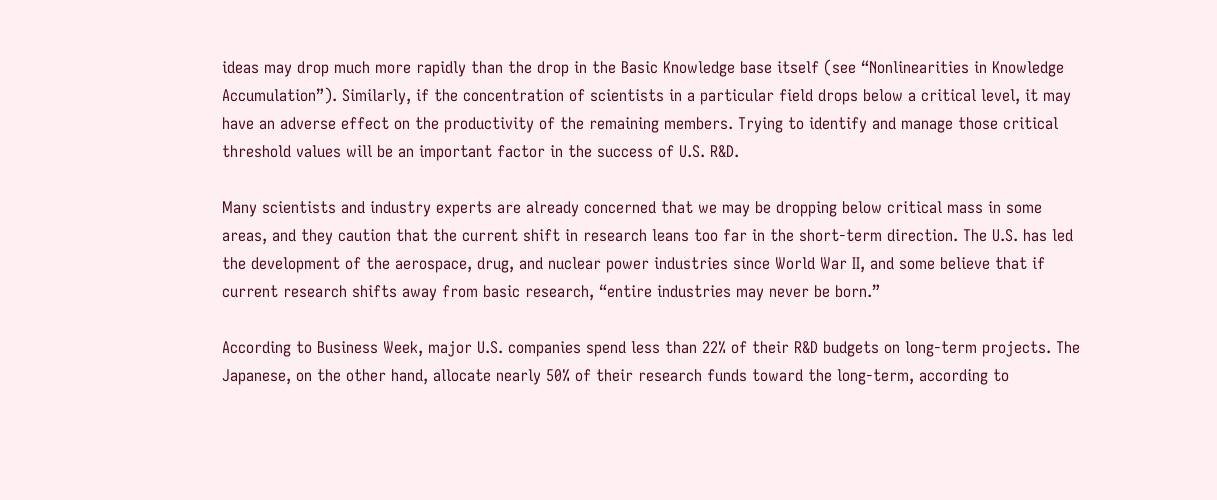ideas may drop much more rapidly than the drop in the Basic Knowledge base itself (see “Nonlinearities in Knowledge Accumulation”). Similarly, if the concentration of scientists in a particular field drops below a critical level, it may have an adverse effect on the productivity of the remaining members. Trying to identify and manage those critical threshold values will be an important factor in the success of U.S. R&D.

Many scientists and industry experts are already concerned that we may be dropping below critical mass in some areas, and they caution that the current shift in research leans too far in the short-term direction. The U.S. has led the development of the aerospace, drug, and nuclear power industries since World War II, and some believe that if current research shifts away from basic research, “entire industries may never be born.”

According to Business Week, major U.S. companies spend less than 22% of their R&D budgets on long-term projects. The Japanese, on the other hand, allocate nearly 50% of their research funds toward the long-term, according to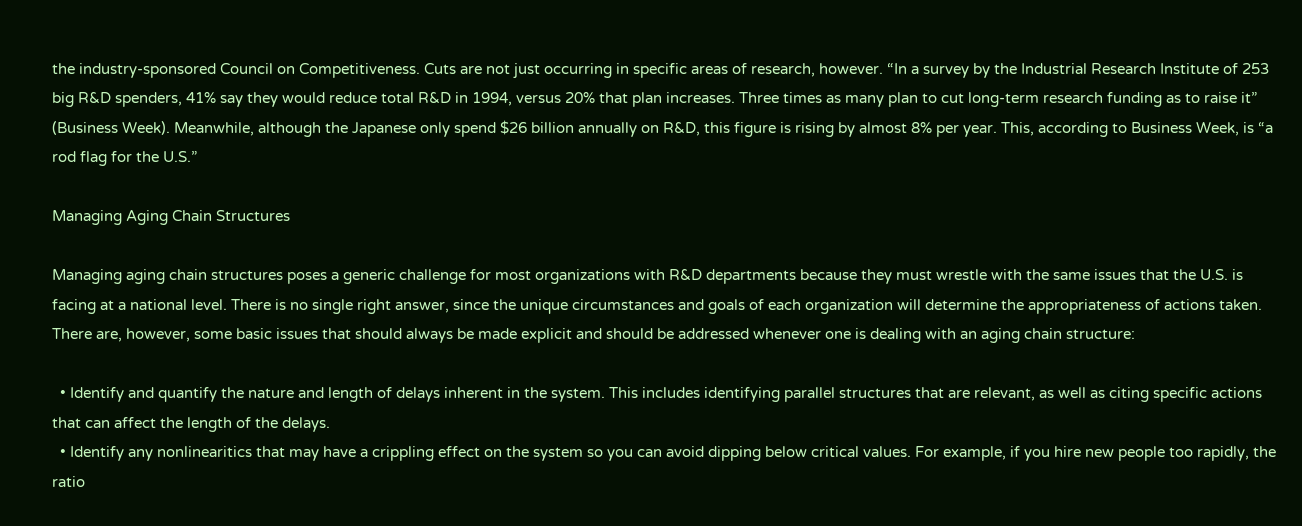the industry-sponsored Council on Competitiveness. Cuts are not just occurring in specific areas of research, however. “In a survey by the Industrial Research Institute of 253 big R&D spenders, 41% say they would reduce total R&D in 1994, versus 20% that plan increases. Three times as many plan to cut long-term research funding as to raise it” (Business Week). Meanwhile, although the Japanese only spend $26 billion annually on R&D, this figure is rising by almost 8% per year. This, according to Business Week, is “a rod flag for the U.S.”

Managing Aging Chain Structures

Managing aging chain structures poses a generic challenge for most organizations with R&D departments because they must wrestle with the same issues that the U.S. is facing at a national level. There is no single right answer, since the unique circumstances and goals of each organization will determine the appropriateness of actions taken. There are, however, some basic issues that should always be made explicit and should be addressed whenever one is dealing with an aging chain structure:

  • Identify and quantify the nature and length of delays inherent in the system. This includes identifying parallel structures that are relevant, as well as citing specific actions that can affect the length of the delays.
  • Identify any nonlinearitics that may have a crippling effect on the system so you can avoid dipping below critical values. For example, if you hire new people too rapidly, the ratio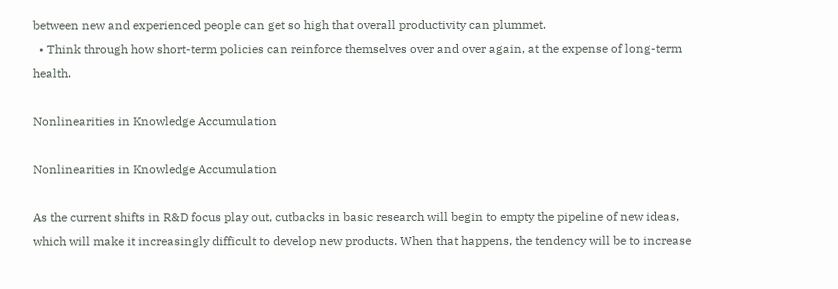between new and experienced people can get so high that overall productivity can plummet.
  • Think through how short-term policies can reinforce themselves over and over again, at the expense of long-term health.

Nonlinearities in Knowledge Accumulation

Nonlinearities in Knowledge Accumulation

As the current shifts in R&D focus play out, cutbacks in basic research will begin to empty the pipeline of new ideas, which will make it increasingly difficult to develop new products. When that happens, the tendency will be to increase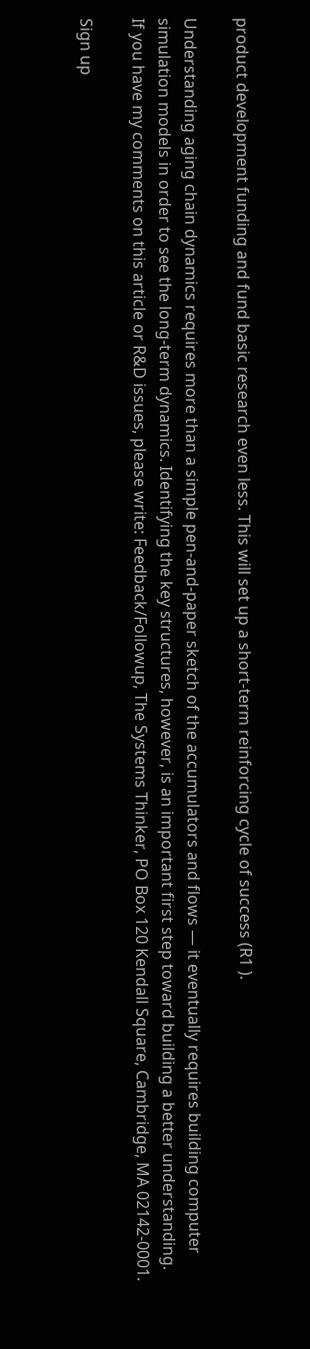product development funding and fund basic research even less. This will set up a short-term reinforcing cycle of success (R1 ).

Understanding aging chain dynamics requires more than a simple pen-and-paper sketch of the accumulators and flows — it eventually requires building computer simulation models in order to see the long-term dynamics. Identifying the key structures, however, is an important first step toward building a better understanding. If you have my comments on this article or R&D issues, please write: Feedback/Followup, The Systems Thinker, PO Box 120 Kendall Square, Cambridge, MA 02142-0001.

Sign up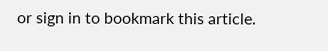or sign in to bookmark this article.